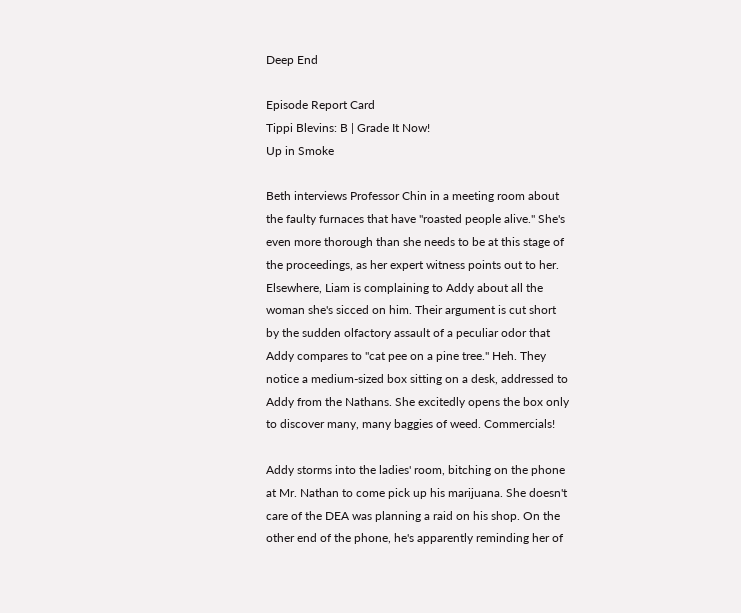Deep End

Episode Report Card
Tippi Blevins: B | Grade It Now!
Up in Smoke

Beth interviews Professor Chin in a meeting room about the faulty furnaces that have "roasted people alive." She's even more thorough than she needs to be at this stage of the proceedings, as her expert witness points out to her. Elsewhere, Liam is complaining to Addy about all the woman she's sicced on him. Their argument is cut short by the sudden olfactory assault of a peculiar odor that Addy compares to "cat pee on a pine tree." Heh. They notice a medium-sized box sitting on a desk, addressed to Addy from the Nathans. She excitedly opens the box only to discover many, many baggies of weed. Commercials!

Addy storms into the ladies' room, bitching on the phone at Mr. Nathan to come pick up his marijuana. She doesn't care of the DEA was planning a raid on his shop. On the other end of the phone, he's apparently reminding her of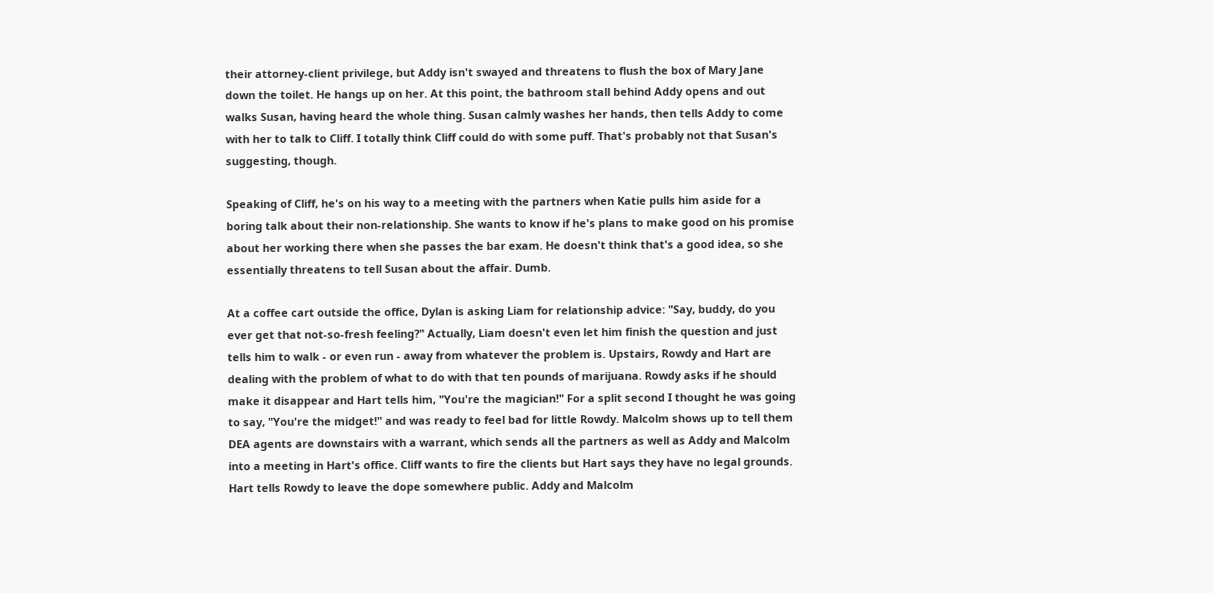their attorney-client privilege, but Addy isn't swayed and threatens to flush the box of Mary Jane down the toilet. He hangs up on her. At this point, the bathroom stall behind Addy opens and out walks Susan, having heard the whole thing. Susan calmly washes her hands, then tells Addy to come with her to talk to Cliff. I totally think Cliff could do with some puff. That's probably not that Susan's suggesting, though.

Speaking of Cliff, he's on his way to a meeting with the partners when Katie pulls him aside for a boring talk about their non-relationship. She wants to know if he's plans to make good on his promise about her working there when she passes the bar exam. He doesn't think that's a good idea, so she essentially threatens to tell Susan about the affair. Dumb.

At a coffee cart outside the office, Dylan is asking Liam for relationship advice: "Say, buddy, do you ever get that not-so-fresh feeling?" Actually, Liam doesn't even let him finish the question and just tells him to walk - or even run - away from whatever the problem is. Upstairs, Rowdy and Hart are dealing with the problem of what to do with that ten pounds of marijuana. Rowdy asks if he should make it disappear and Hart tells him, "You're the magician!" For a split second I thought he was going to say, "You're the midget!" and was ready to feel bad for little Rowdy. Malcolm shows up to tell them DEA agents are downstairs with a warrant, which sends all the partners as well as Addy and Malcolm into a meeting in Hart's office. Cliff wants to fire the clients but Hart says they have no legal grounds. Hart tells Rowdy to leave the dope somewhere public. Addy and Malcolm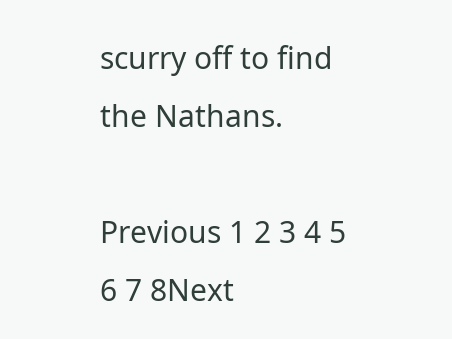scurry off to find the Nathans.

Previous 1 2 3 4 5 6 7 8Next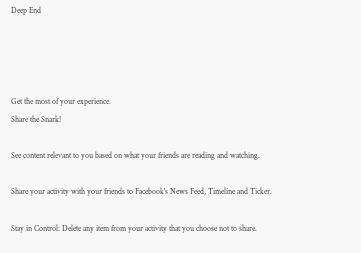Deep End




Get the most of your experience.
Share the Snark!

See content relevant to you based on what your friends are reading and watching.

Share your activity with your friends to Facebook's News Feed, Timeline and Ticker.

Stay in Control: Delete any item from your activity that you choose not to share.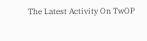The Latest Activity On TwOP